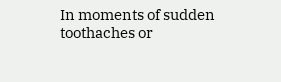In moments of sudden toothaches or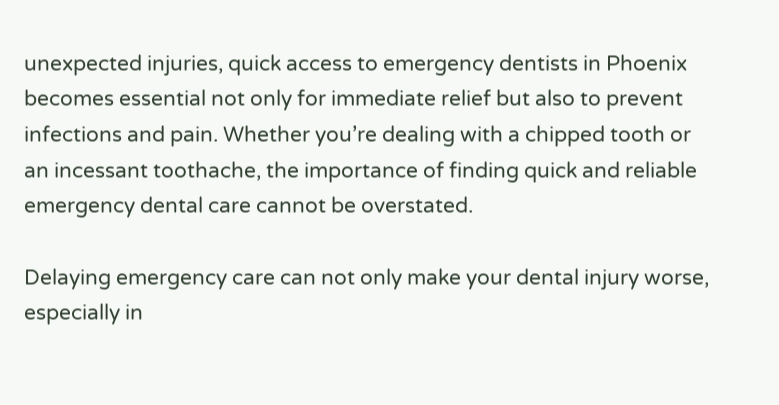unexpected injuries, quick access to emergency dentists in Phoenix becomes essential not only for immediate relief but also to prevent infections and pain. Whether you’re dealing with a chipped tooth or an incessant toothache, the importance of finding quick and reliable emergency dental care cannot be overstated.

Delaying emergency care can not only make your dental injury worse, especially in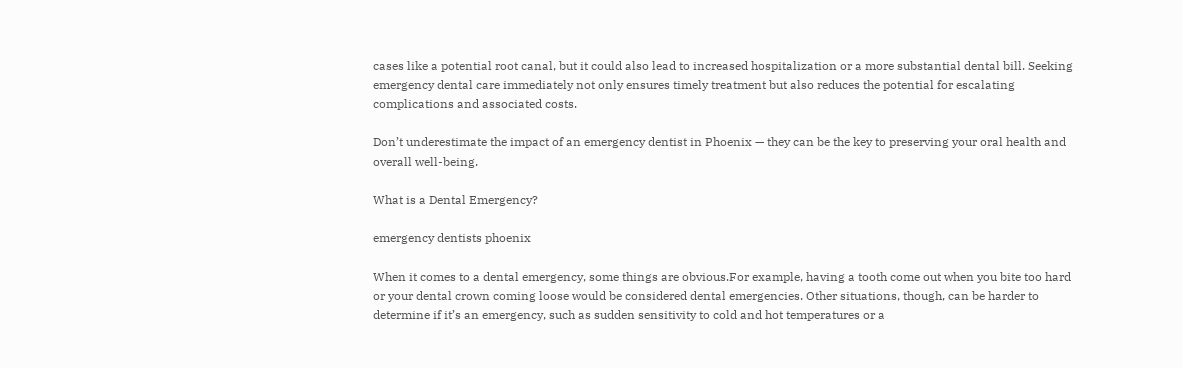cases like a potential root canal, but it could also lead to increased hospitalization or a more substantial dental bill. Seeking emergency dental care immediately not only ensures timely treatment but also reduces the potential for escalating complications and associated costs.

Don’t underestimate the impact of an emergency dentist in Phoenix — they can be the key to preserving your oral health and overall well-being.

What is a Dental Emergency?

emergency dentists phoenix

When it comes to a dental emergency, some things are obvious.For example, having a tooth come out when you bite too hard or your dental crown coming loose would be considered dental emergencies. Other situations, though, can be harder to determine if it’s an emergency, such as sudden sensitivity to cold and hot temperatures or a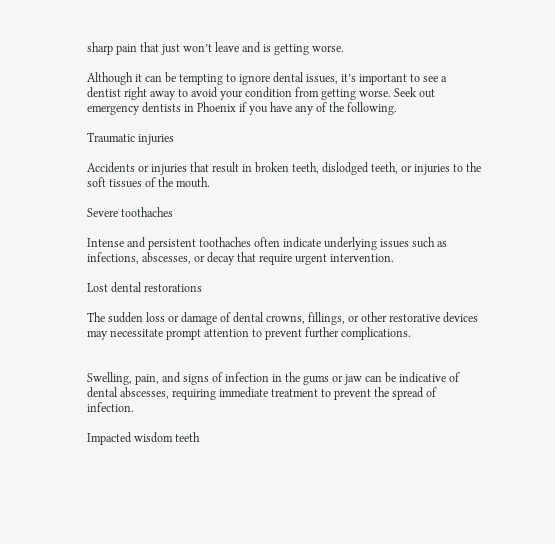sharp pain that just won’t leave and is getting worse.

Although it can be tempting to ignore dental issues, it’s important to see a dentist right away to avoid your condition from getting worse. Seek out emergency dentists in Phoenix if you have any of the following.

Traumatic injuries

Accidents or injuries that result in broken teeth, dislodged teeth, or injuries to the soft tissues of the mouth.

Severe toothaches

Intense and persistent toothaches often indicate underlying issues such as infections, abscesses, or decay that require urgent intervention.

Lost dental restorations

The sudden loss or damage of dental crowns, fillings, or other restorative devices may necessitate prompt attention to prevent further complications.


Swelling, pain, and signs of infection in the gums or jaw can be indicative of dental abscesses, requiring immediate treatment to prevent the spread of infection.

Impacted wisdom teeth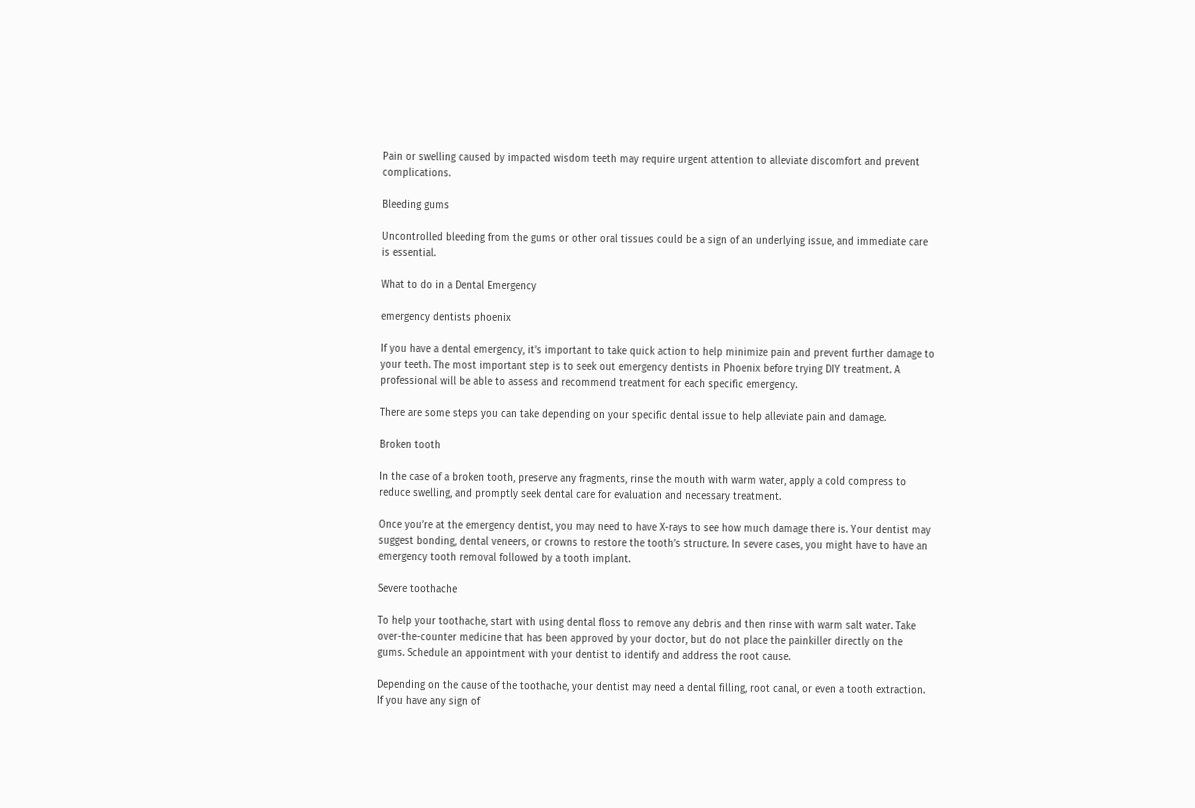Pain or swelling caused by impacted wisdom teeth may require urgent attention to alleviate discomfort and prevent complications.

Bleeding gums

Uncontrolled bleeding from the gums or other oral tissues could be a sign of an underlying issue, and immediate care is essential.

What to do in a Dental Emergency

emergency dentists phoenix

If you have a dental emergency, it’s important to take quick action to help minimize pain and prevent further damage to your teeth. The most important step is to seek out emergency dentists in Phoenix before trying DIY treatment. A professional will be able to assess and recommend treatment for each specific emergency.

There are some steps you can take depending on your specific dental issue to help alleviate pain and damage.

Broken tooth

In the case of a broken tooth, preserve any fragments, rinse the mouth with warm water, apply a cold compress to reduce swelling, and promptly seek dental care for evaluation and necessary treatment.

Once you’re at the emergency dentist, you may need to have X-rays to see how much damage there is. Your dentist may suggest bonding, dental veneers, or crowns to restore the tooth’s structure. In severe cases, you might have to have an emergency tooth removal followed by a tooth implant.

Severe toothache

To help your toothache, start with using dental floss to remove any debris and then rinse with warm salt water. Take over-the-counter medicine that has been approved by your doctor, but do not place the painkiller directly on the gums. Schedule an appointment with your dentist to identify and address the root cause.

Depending on the cause of the toothache, your dentist may need a dental filling, root canal, or even a tooth extraction. If you have any sign of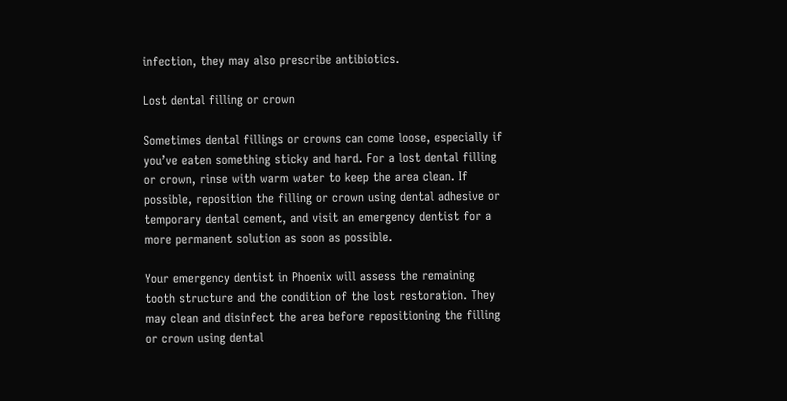infection, they may also prescribe antibiotics.

Lost dental filling or crown

Sometimes dental fillings or crowns can come loose, especially if you’ve eaten something sticky and hard. For a lost dental filling or crown, rinse with warm water to keep the area clean. If possible, reposition the filling or crown using dental adhesive or temporary dental cement, and visit an emergency dentist for a more permanent solution as soon as possible.

Your emergency dentist in Phoenix will assess the remaining tooth structure and the condition of the lost restoration. They may clean and disinfect the area before repositioning the filling or crown using dental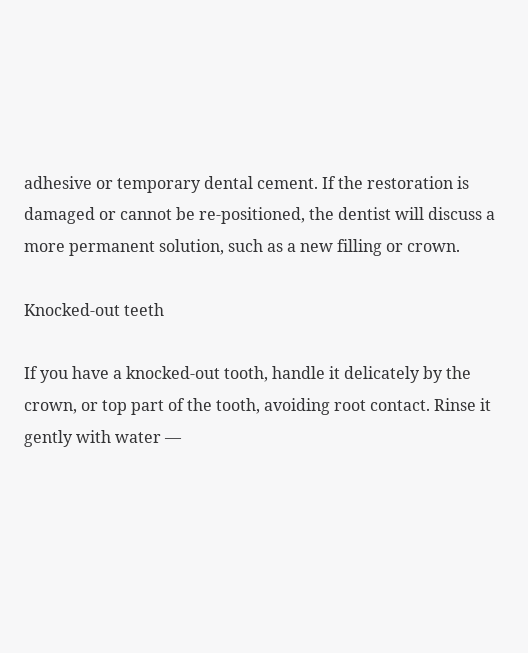adhesive or temporary dental cement. If the restoration is damaged or cannot be re-positioned, the dentist will discuss a more permanent solution, such as a new filling or crown.

Knocked-out teeth

If you have a knocked-out tooth, handle it delicately by the crown, or top part of the tooth, avoiding root contact. Rinse it gently with water —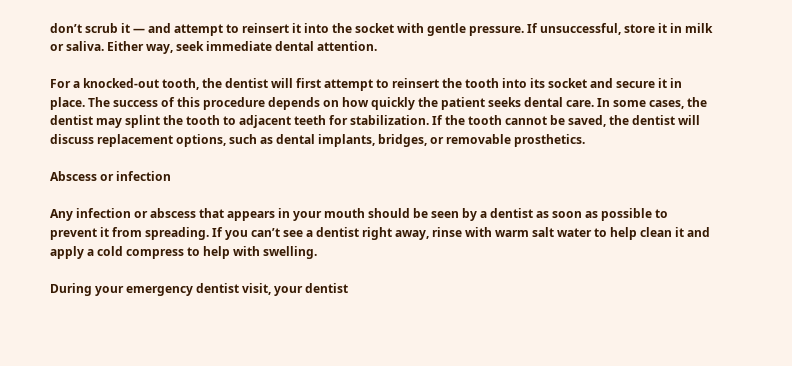don’t scrub it — and attempt to reinsert it into the socket with gentle pressure. If unsuccessful, store it in milk or saliva. Either way, seek immediate dental attention.

For a knocked-out tooth, the dentist will first attempt to reinsert the tooth into its socket and secure it in place. The success of this procedure depends on how quickly the patient seeks dental care. In some cases, the dentist may splint the tooth to adjacent teeth for stabilization. If the tooth cannot be saved, the dentist will discuss replacement options, such as dental implants, bridges, or removable prosthetics.

Abscess or infection

Any infection or abscess that appears in your mouth should be seen by a dentist as soon as possible to prevent it from spreading. If you can’t see a dentist right away, rinse with warm salt water to help clean it and apply a cold compress to help with swelling.

During your emergency dentist visit, your dentist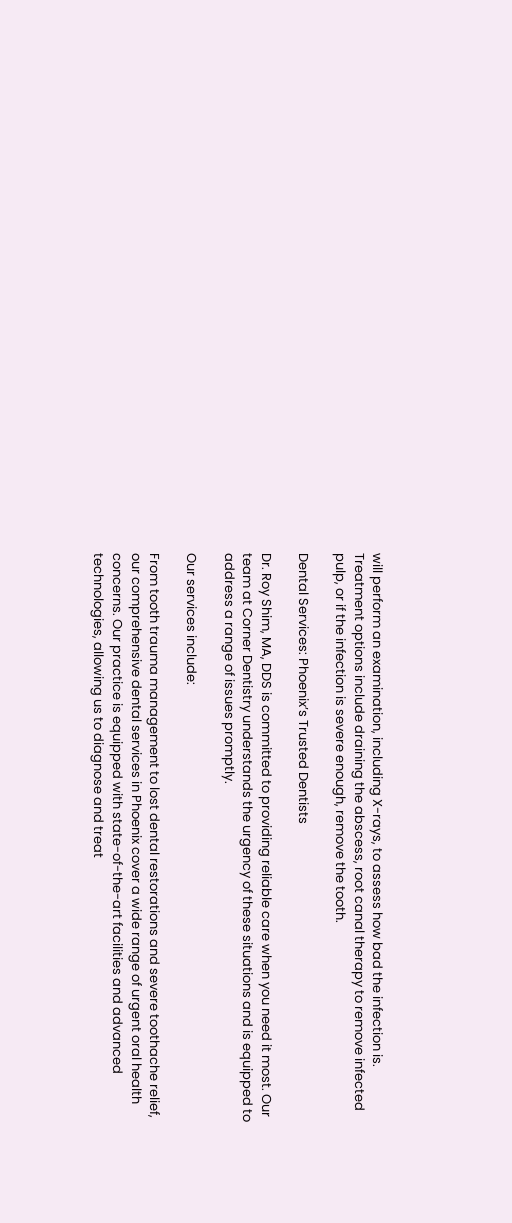will perform an examination, including X-rays, to assess how bad the infection is. Treatment options include draining the abscess, root canal therapy to remove infected pulp, or if the infection is severe enough, remove the tooth.

Dental Services: Phoenix’s Trusted Dentists

Dr. Roy Shim, MA, DDS is committed to providing reliable care when you need it most. Our team at Corner Dentistry understands the urgency of these situations and is equipped to address a range of issues promptly.

Our services include:

From tooth trauma management to lost dental restorations and severe toothache relief, our comprehensive dental services in Phoenix cover a wide range of urgent oral health concerns. Our practice is equipped with state-of-the-art facilities and advanced technologies, allowing us to diagnose and treat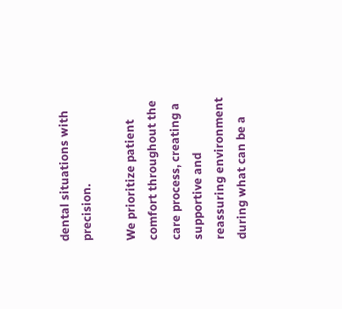dental situations with precision.

We prioritize patient comfort throughout the care process, creating a supportive and reassuring environment during what can be a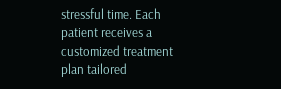stressful time. Each patient receives a customized treatment plan tailored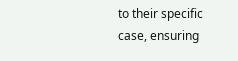to their specific case, ensuring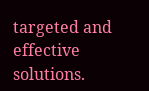targeted and effective solutions.